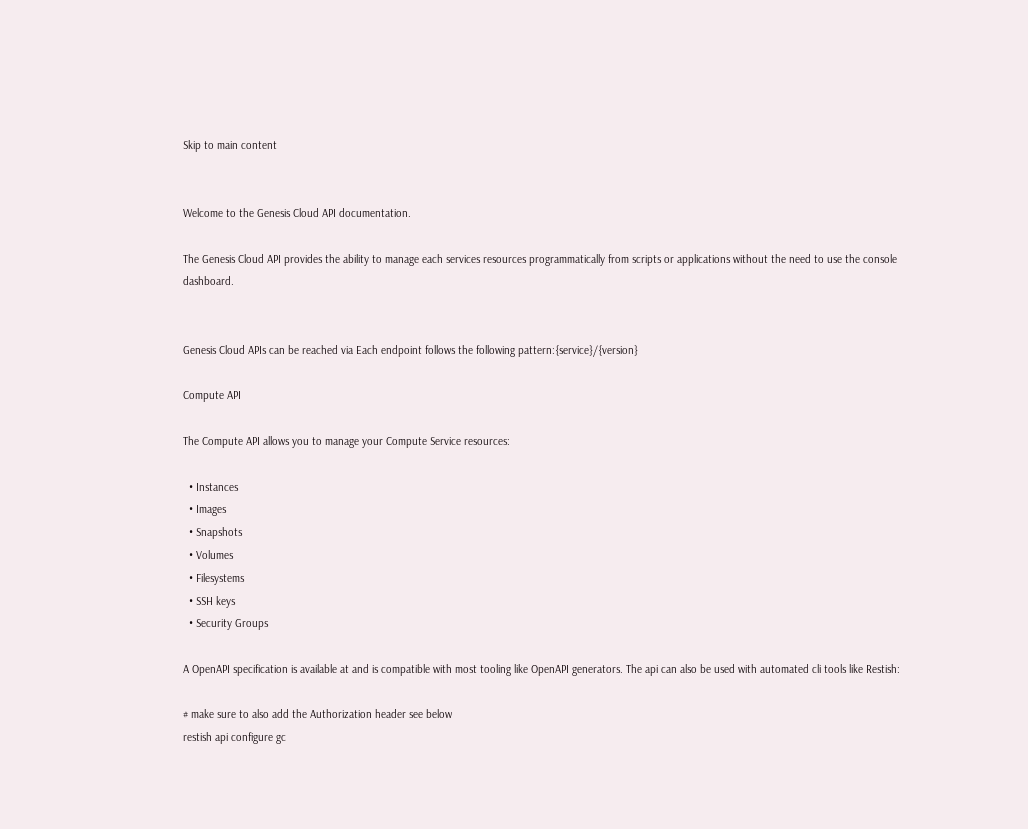Skip to main content


Welcome to the Genesis Cloud API documentation.

The Genesis Cloud API provides the ability to manage each services resources programmatically from scripts or applications without the need to use the console dashboard.


Genesis Cloud APIs can be reached via Each endpoint follows the following pattern:{service}/{version}

Compute API

The Compute API allows you to manage your Compute Service resources:

  • Instances
  • Images
  • Snapshots
  • Volumes
  • Filesystems
  • SSH keys
  • Security Groups

A OpenAPI specification is available at and is compatible with most tooling like OpenAPI generators. The api can also be used with automated cli tools like Restish:

# make sure to also add the Authorization header see below
restish api configure gc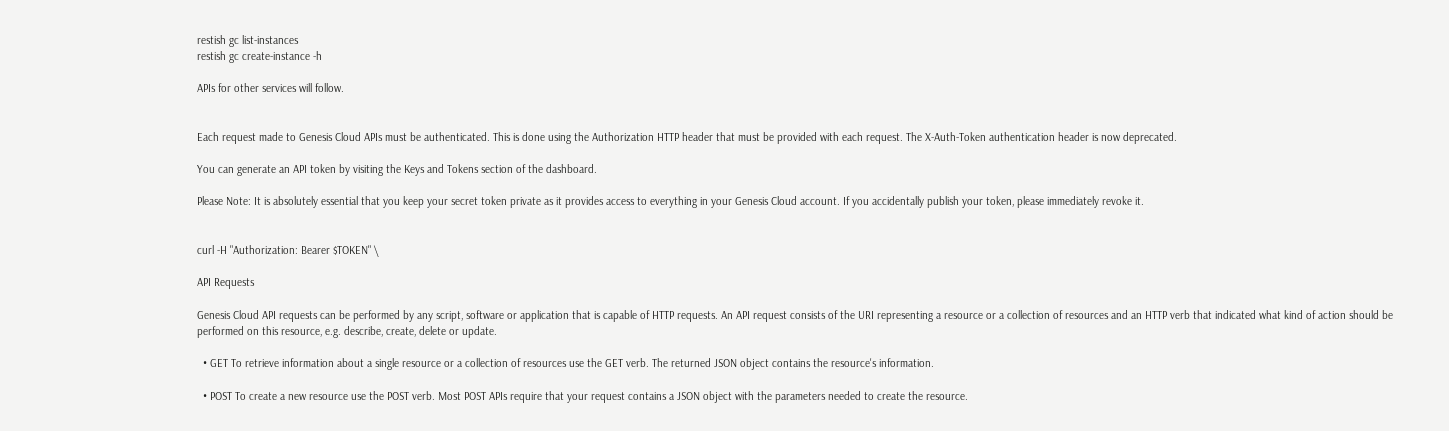restish gc list-instances
restish gc create-instance -h

APIs for other services will follow.


Each request made to Genesis Cloud APIs must be authenticated. This is done using the Authorization HTTP header that must be provided with each request. The X-Auth-Token authentication header is now deprecated.

You can generate an API token by visiting the Keys and Tokens section of the dashboard.

Please Note: It is absolutely essential that you keep your secret token private as it provides access to everything in your Genesis Cloud account. If you accidentally publish your token, please immediately revoke it.


curl -H "Authorization: Bearer $TOKEN" \

API Requests

Genesis Cloud API requests can be performed by any script, software or application that is capable of HTTP requests. An API request consists of the URI representing a resource or a collection of resources and an HTTP verb that indicated what kind of action should be performed on this resource, e.g. describe, create, delete or update.

  • GET To retrieve information about a single resource or a collection of resources use the GET verb. The returned JSON object contains the resource's information.

  • POST To create a new resource use the POST verb. Most POST APIs require that your request contains a JSON object with the parameters needed to create the resource.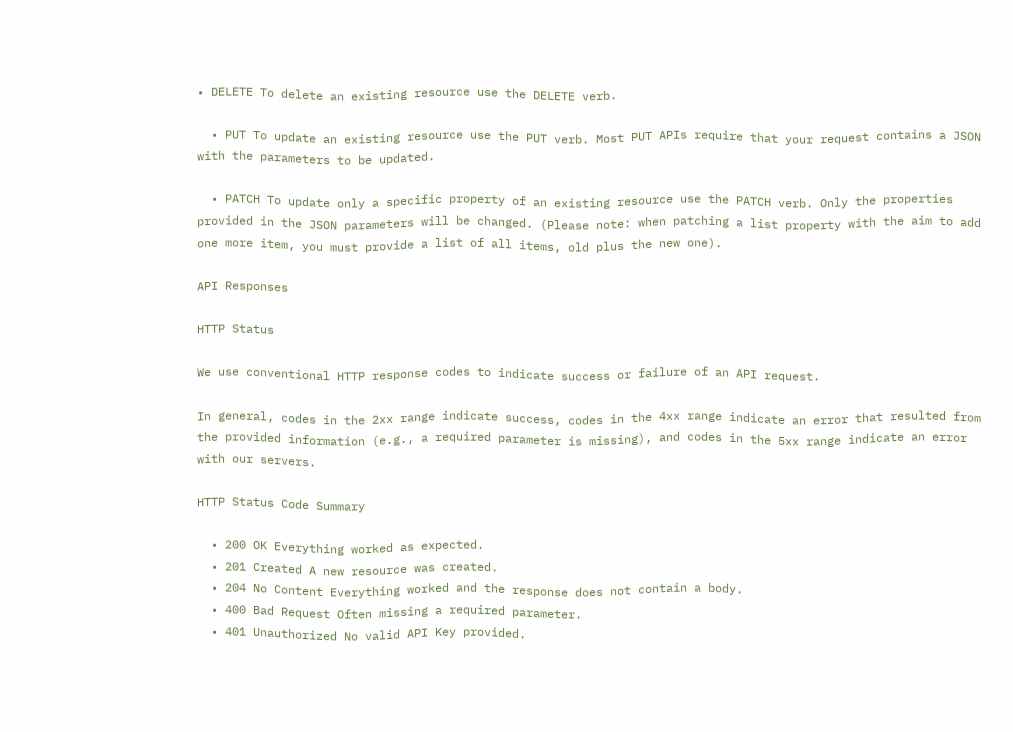• DELETE To delete an existing resource use the DELETE verb.

  • PUT To update an existing resource use the PUT verb. Most PUT APIs require that your request contains a JSON with the parameters to be updated.

  • PATCH To update only a specific property of an existing resource use the PATCH verb. Only the properties provided in the JSON parameters will be changed. (Please note: when patching a list property with the aim to add one more item, you must provide a list of all items, old plus the new one).

API Responses

HTTP Status

We use conventional HTTP response codes to indicate success or failure of an API request.

In general, codes in the 2xx range indicate success, codes in the 4xx range indicate an error that resulted from the provided information (e.g., a required parameter is missing), and codes in the 5xx range indicate an error with our servers.

HTTP Status Code Summary

  • 200 OK Everything worked as expected.
  • 201 Created A new resource was created.
  • 204 No Content Everything worked and the response does not contain a body.
  • 400 Bad Request Often missing a required parameter.
  • 401 Unauthorized No valid API Key provided.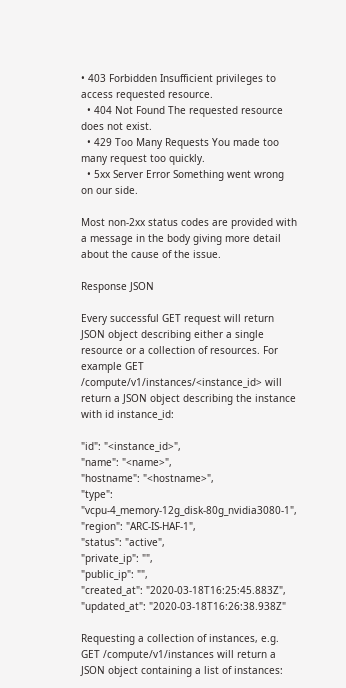• 403 Forbidden Insufficient privileges to access requested resource.
  • 404 Not Found The requested resource does not exist.
  • 429 Too Many Requests You made too many request too quickly.
  • 5xx Server Error Something went wrong on our side.

Most non-2xx status codes are provided with a message in the body giving more detail about the cause of the issue.

Response JSON

Every successful GET request will return JSON object describing either a single resource or a collection of resources. For example GET /compute/v1/instances/<instance_id> will return a JSON object describing the instance with id instance_id:

"id": "<instance_id>",
"name": "<name>",
"hostname": "<hostname>",
"type": "vcpu-4_memory-12g_disk-80g_nvidia3080-1",
"region": "ARC-IS-HAF-1",
"status": "active",
"private_ip": "",
"public_ip": "",
"created_at": "2020-03-18T16:25:45.883Z",
"updated_at": "2020-03-18T16:26:38.938Z"

Requesting a collection of instances, e.g. GET /compute/v1/instances will return a JSON object containing a list of instances: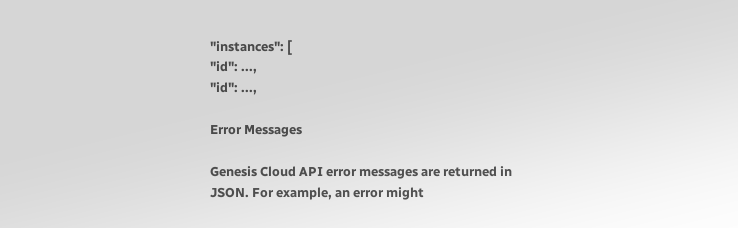"instances": [
"id": ...,
"id": ...,

Error Messages

Genesis Cloud API error messages are returned in JSON. For example, an error might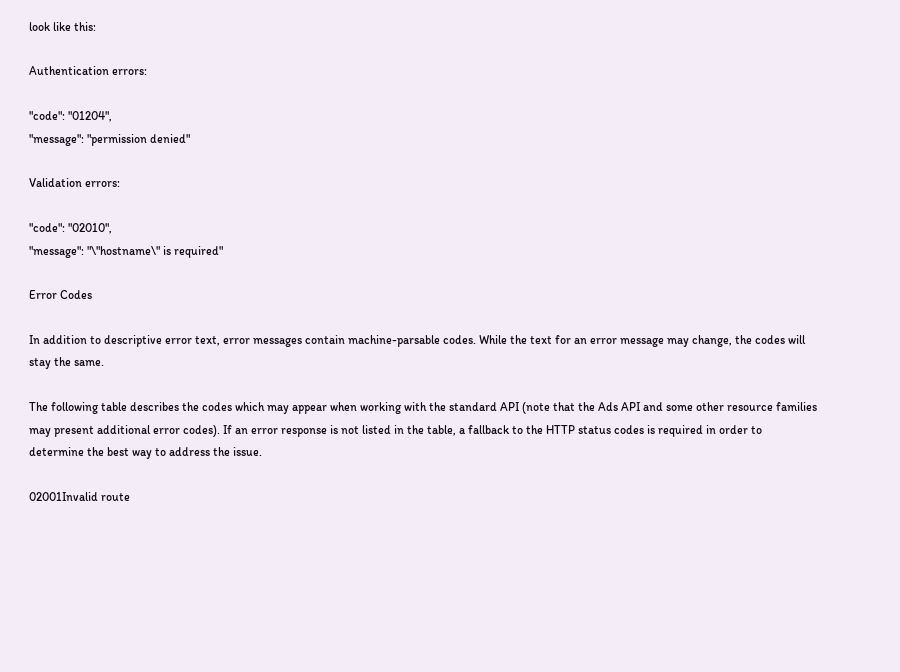look like this:

Authentication errors:

"code": "01204",
"message": "permission denied"

Validation errors:

"code": "02010",
"message": "\"hostname\" is required"

Error Codes

In addition to descriptive error text, error messages contain machine-parsable codes. While the text for an error message may change, the codes will stay the same.

The following table describes the codes which may appear when working with the standard API (note that the Ads API and some other resource families may present additional error codes). If an error response is not listed in the table, a fallback to the HTTP status codes is required in order to determine the best way to address the issue.

02001Invalid route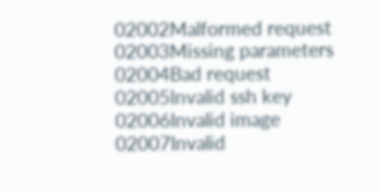02002Malformed request
02003Missing parameters
02004Bad request
02005Invalid ssh key
02006Invalid image
02007Invalid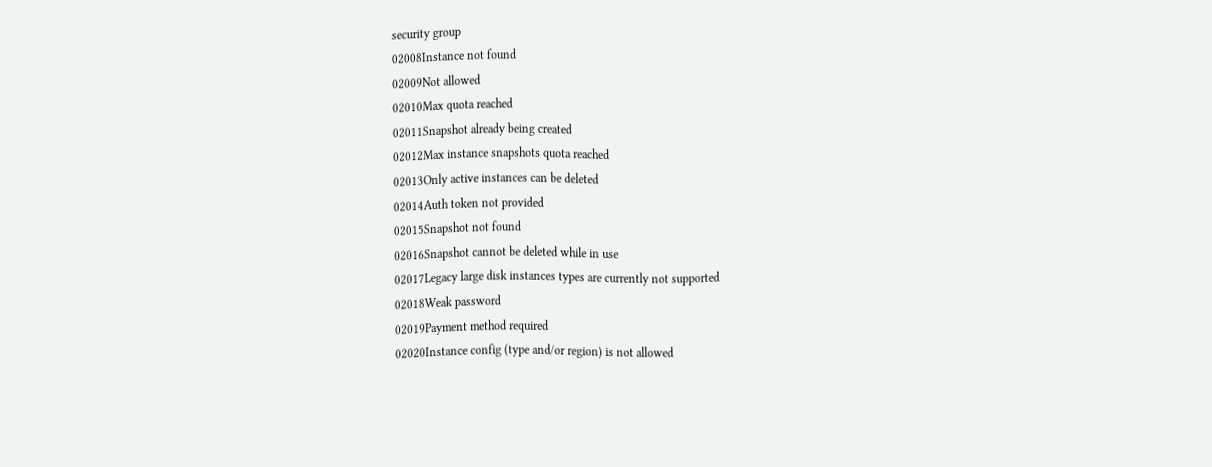security group
02008Instance not found
02009Not allowed
02010Max quota reached
02011Snapshot already being created
02012Max instance snapshots quota reached
02013Only active instances can be deleted
02014Auth token not provided
02015Snapshot not found
02016Snapshot cannot be deleted while in use
02017Legacy large disk instances types are currently not supported
02018Weak password
02019Payment method required
02020Instance config (type and/or region) is not allowed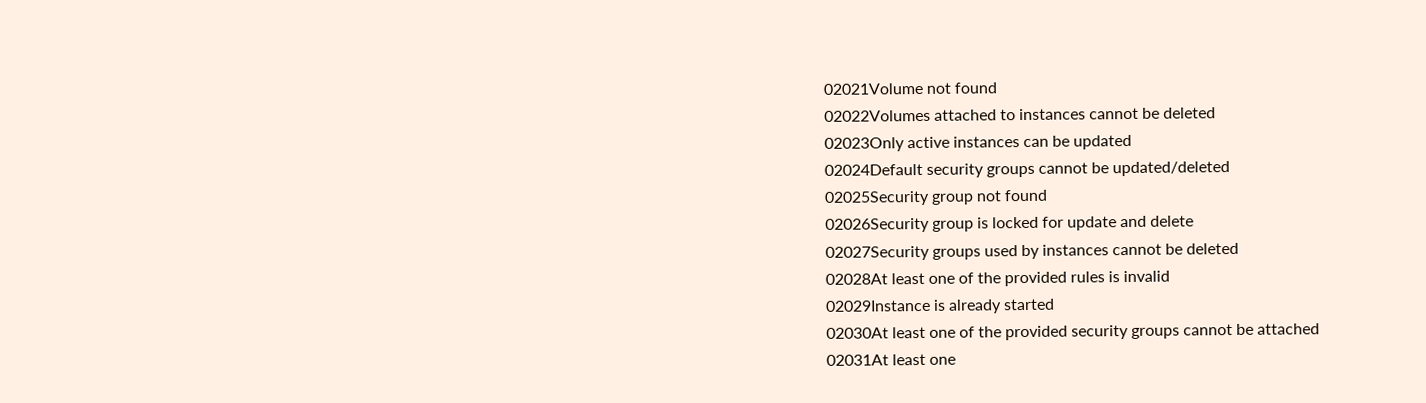02021Volume not found
02022Volumes attached to instances cannot be deleted
02023Only active instances can be updated
02024Default security groups cannot be updated/deleted
02025Security group not found
02026Security group is locked for update and delete
02027Security groups used by instances cannot be deleted
02028At least one of the provided rules is invalid
02029Instance is already started
02030At least one of the provided security groups cannot be attached
02031At least one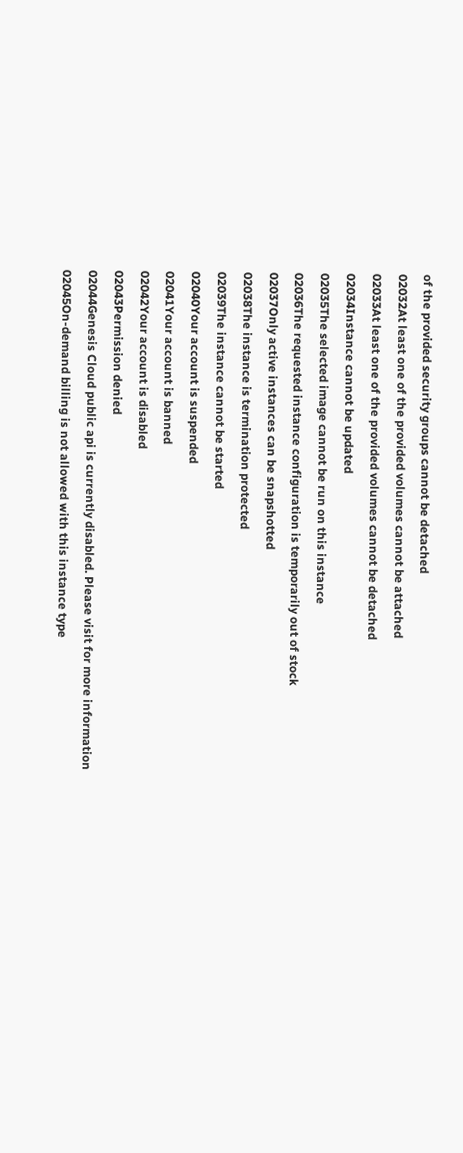of the provided security groups cannot be detached
02032At least one of the provided volumes cannot be attached
02033At least one of the provided volumes cannot be detached
02034Instance cannot be updated
02035The selected image cannot be run on this instance
02036The requested instance configuration is temporarily out of stock
02037Only active instances can be snapshotted
02038The instance is termination protected
02039The instance cannot be started
02040Your account is suspended
02041Your account is banned
02042Your account is disabled
02043Permission denied
02044Genesis Cloud public api is currently disabled. Please visit for more information
02045On-demand billing is not allowed with this instance type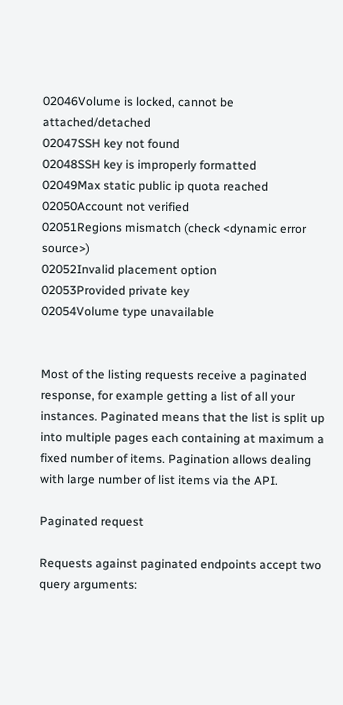02046Volume is locked, cannot be attached/detached
02047SSH key not found
02048SSH key is improperly formatted
02049Max static public ip quota reached
02050Account not verified
02051Regions mismatch (check <dynamic error source>)
02052Invalid placement option
02053Provided private key
02054Volume type unavailable


Most of the listing requests receive a paginated response, for example getting a list of all your instances. Paginated means that the list is split up into multiple pages each containing at maximum a fixed number of items. Pagination allows dealing with large number of list items via the API.

Paginated request

Requests against paginated endpoints accept two query arguments: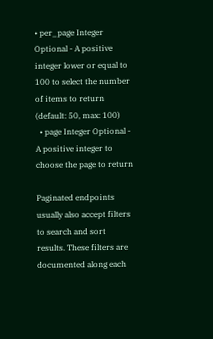• per_page Integer Optional - A positive integer lower or equal to 100 to select the number of items to return (default: 50, max: 100)
  • page Integer Optional - A positive integer to choose the page to return

Paginated endpoints usually also accept filters to search and sort results. These filters are documented along each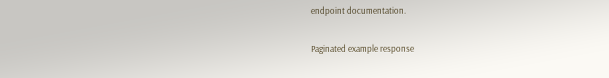endpoint documentation.

Paginated example response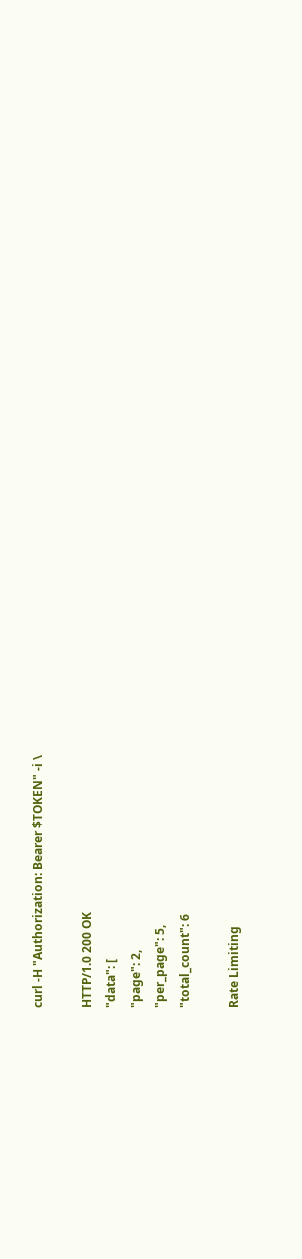curl -H "Authorization: Bearer $TOKEN" -i \

HTTP/1.0 200 OK
"data": [
"page": 2,
"per_page": 5,
"total_count": 6

Rate Limiting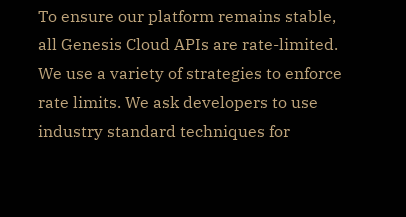To ensure our platform remains stable, all Genesis Cloud APIs are rate-limited. We use a variety of strategies to enforce rate limits. We ask developers to use industry standard techniques for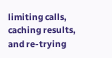limiting calls, caching results, and re-trying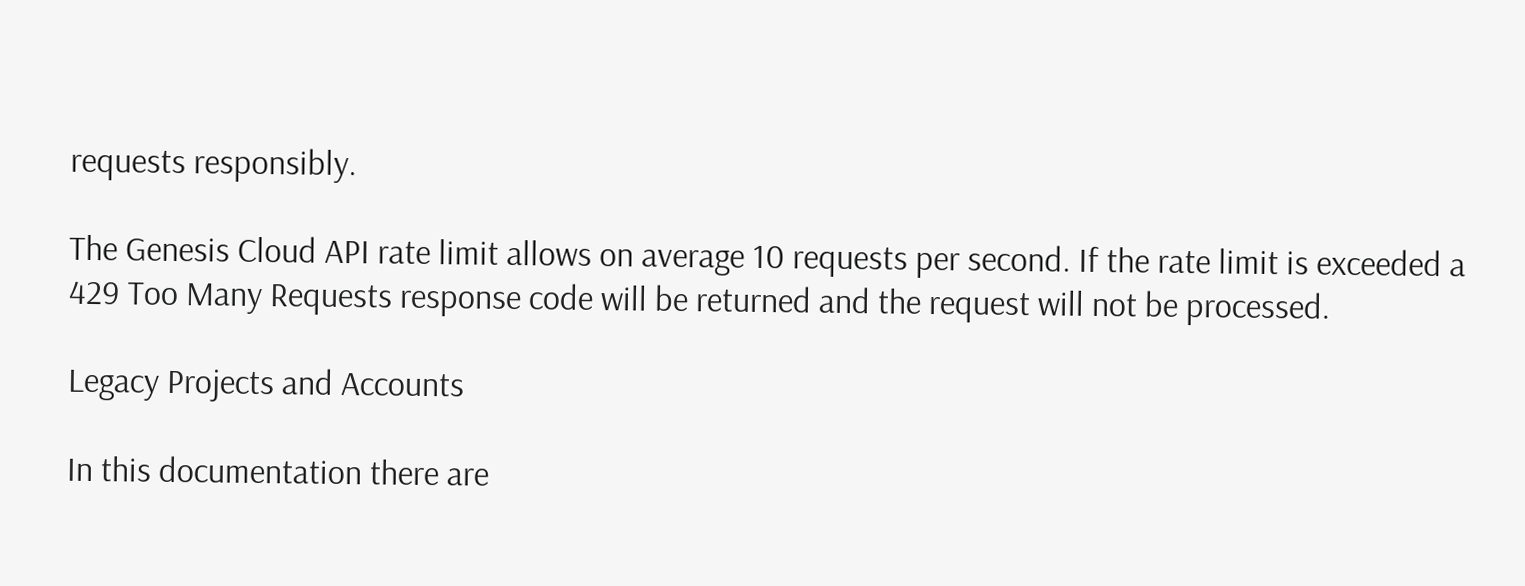requests responsibly.

The Genesis Cloud API rate limit allows on average 10 requests per second. If the rate limit is exceeded a 429 Too Many Requests response code will be returned and the request will not be processed.

Legacy Projects and Accounts

In this documentation there are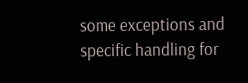some exceptions and specific handling for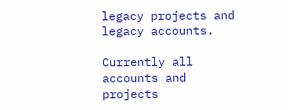legacy projects and legacy accounts.

Currently all accounts and projects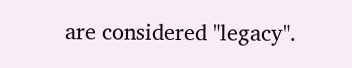are considered "legacy".